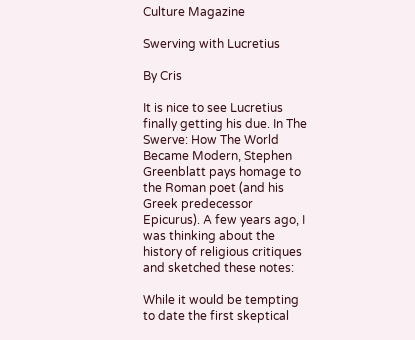Culture Magazine

Swerving with Lucretius

By Cris

It is nice to see Lucretius finally getting his due. In The Swerve: How The World Became Modern, Stephen Greenblatt pays homage to the Roman poet (and his Greek predecessor Epicurus). A few years ago, I was thinking about the history of religious critiques and sketched these notes:

While it would be tempting to date the first skeptical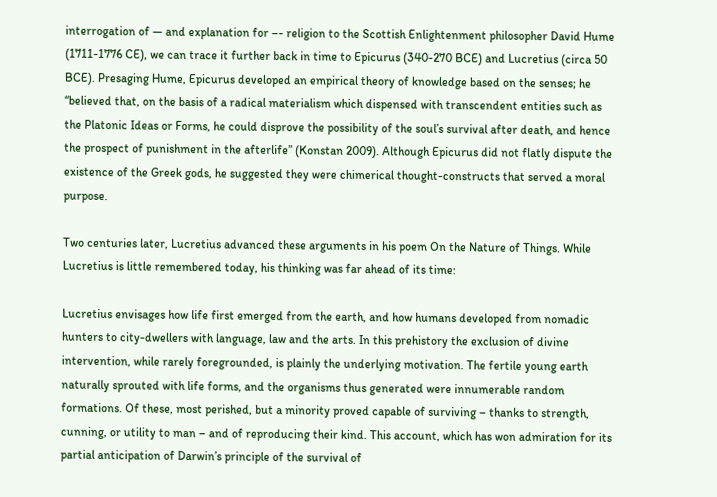interrogation of — and explanation for –- religion to the Scottish Enlightenment philosopher David Hume (1711-1776 CE), we can trace it further back in time to Epicurus (340-270 BCE) and Lucretius (circa 50 BCE). Presaging Hume, Epicurus developed an empirical theory of knowledge based on the senses; he “believed that, on the basis of a radical materialism which dispensed with transcendent entities such as the Platonic Ideas or Forms, he could disprove the possibility of the soul’s survival after death, and hence the prospect of punishment in the afterlife” (Konstan 2009). Although Epicurus did not flatly dispute the existence of the Greek gods, he suggested they were chimerical thought-constructs that served a moral purpose.

Two centuries later, Lucretius advanced these arguments in his poem On the Nature of Things. While Lucretius is little remembered today, his thinking was far ahead of its time:

Lucretius envisages how life first emerged from the earth, and how humans developed from nomadic hunters to city-dwellers with language, law and the arts. In this prehistory the exclusion of divine intervention, while rarely foregrounded, is plainly the underlying motivation. The fertile young earth naturally sprouted with life forms, and the organisms thus generated were innumerable random formations. Of these, most perished, but a minority proved capable of surviving – thanks to strength, cunning, or utility to man – and of reproducing their kind. This account, which has won admiration for its partial anticipation of Darwin’s principle of the survival of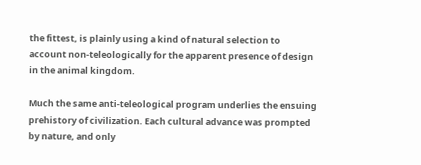the fittest, is plainly using a kind of natural selection to account non-teleologically for the apparent presence of design in the animal kingdom.

Much the same anti-teleological program underlies the ensuing prehistory of civilization. Each cultural advance was prompted by nature, and only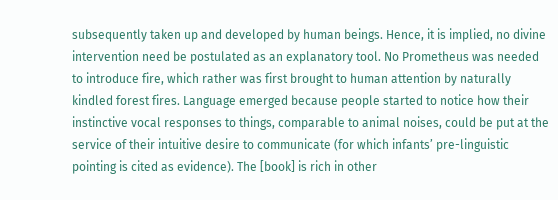subsequently taken up and developed by human beings. Hence, it is implied, no divine intervention need be postulated as an explanatory tool. No Prometheus was needed to introduce fire, which rather was first brought to human attention by naturally kindled forest fires. Language emerged because people started to notice how their instinctive vocal responses to things, comparable to animal noises, could be put at the service of their intuitive desire to communicate (for which infants’ pre-linguistic pointing is cited as evidence). The [book] is rich in other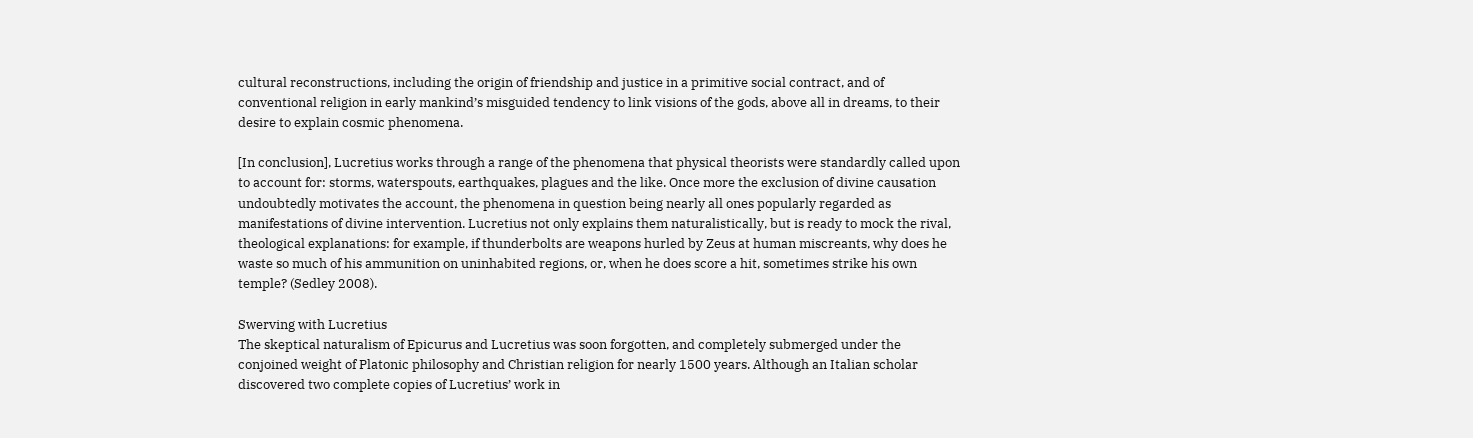cultural reconstructions, including the origin of friendship and justice in a primitive social contract, and of conventional religion in early mankind’s misguided tendency to link visions of the gods, above all in dreams, to their desire to explain cosmic phenomena.

[In conclusion], Lucretius works through a range of the phenomena that physical theorists were standardly called upon to account for: storms, waterspouts, earthquakes, plagues and the like. Once more the exclusion of divine causation undoubtedly motivates the account, the phenomena in question being nearly all ones popularly regarded as manifestations of divine intervention. Lucretius not only explains them naturalistically, but is ready to mock the rival, theological explanations: for example, if thunderbolts are weapons hurled by Zeus at human miscreants, why does he waste so much of his ammunition on uninhabited regions, or, when he does score a hit, sometimes strike his own temple? (Sedley 2008).

Swerving with Lucretius
The skeptical naturalism of Epicurus and Lucretius was soon forgotten, and completely submerged under the conjoined weight of Platonic philosophy and Christian religion for nearly 1500 years. Although an Italian scholar discovered two complete copies of Lucretius’ work in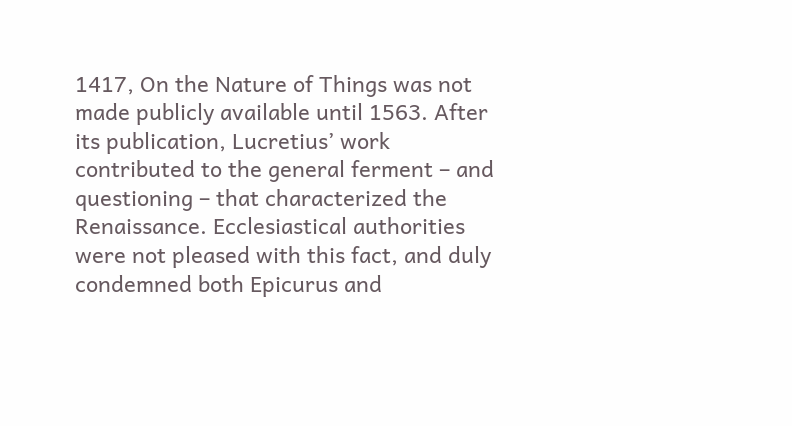1417, On the Nature of Things was not made publicly available until 1563. After its publication, Lucretius’ work contributed to the general ferment – and questioning – that characterized the Renaissance. Ecclesiastical authorities were not pleased with this fact, and duly condemned both Epicurus and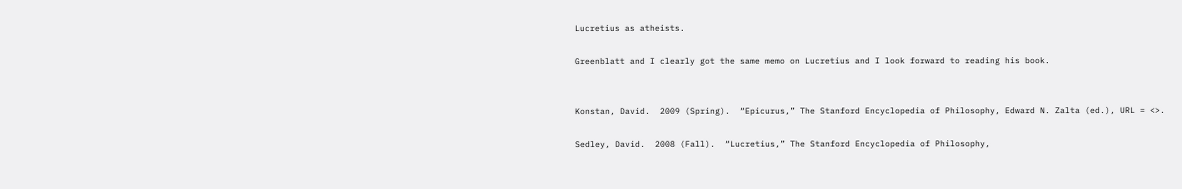Lucretius as atheists.

Greenblatt and I clearly got the same memo on Lucretius and I look forward to reading his book.


Konstan, David.  2009 (Spring).  “Epicurus,” The Stanford Encyclopedia of Philosophy, Edward N. Zalta (ed.), URL = <>.

Sedley, David.  2008 (Fall).  “Lucretius,” The Stanford Encyclopedia of Philosophy,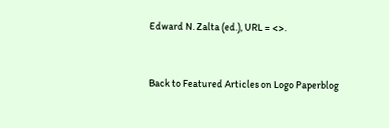Edward N. Zalta (ed.), URL = <>.


Back to Featured Articles on Logo Paperblog